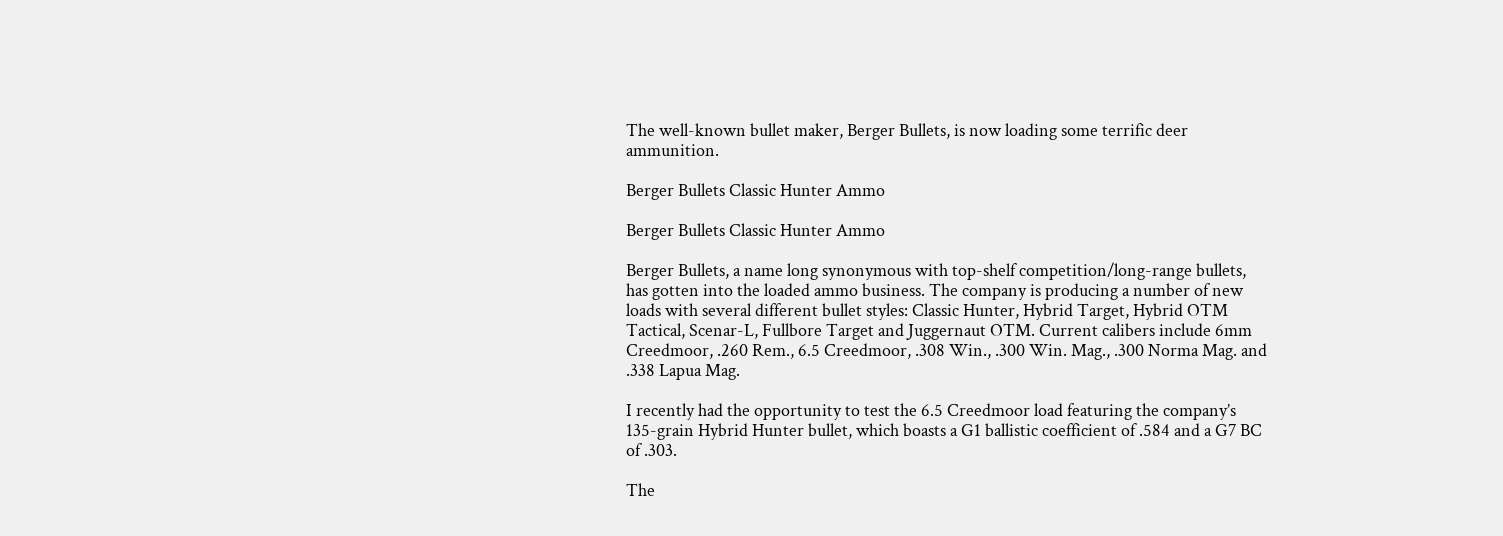The well-known bullet maker, Berger Bullets, is now loading some terrific deer ammunition.

Berger Bullets Classic Hunter Ammo

Berger Bullets Classic Hunter Ammo

Berger Bullets, a name long synonymous with top-shelf competition/long-range bullets, has gotten into the loaded ammo business. The company is producing a number of new loads with several different bullet styles: Classic Hunter, Hybrid Target, Hybrid OTM Tactical, Scenar-L, Fullbore Target and Juggernaut OTM. Current calibers include 6mm Creedmoor, .260 Rem., 6.5 Creedmoor, .308 Win., .300 Win. Mag., .300 Norma Mag. and .338 Lapua Mag.

I recently had the opportunity to test the 6.5 Creedmoor load featuring the company’s 135-grain Hybrid Hunter bullet, which boasts a G1 ballistic coefficient of .584 and a G7 BC of .303.

The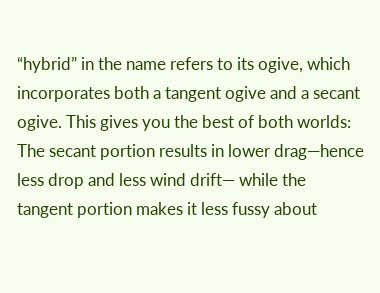“hybrid” in the name refers to its ogive, which incorporates both a tangent ogive and a secant ogive. This gives you the best of both worlds: The secant portion results in lower drag—hence less drop and less wind drift— while the tangent portion makes it less fussy about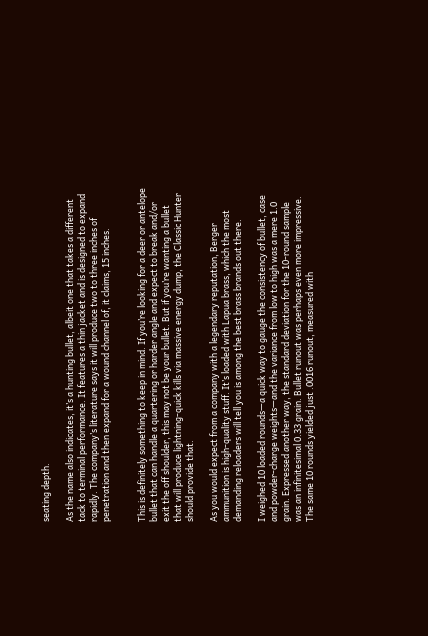seating depth.

As the name also indicates, it’s a hunting bullet, albeit one that takes a different tack to terminal performance. It features a thin jacket and is designed to expand rapidly. The company’s literature says it will produce two to three inches of penetration and then expand for a wound channel of, it claims, 15 inches.


This is definitely something to keep in mind. If you’re looking for a deer or antelope bullet that can handle a quartering or harder angle and expect to break and/or exit the off shoulder, this may not be your bullet. But if you’re wanting a bullet that will produce lightning-quick kills via massive energy dump, the Classic Hunter should provide that.

As you would expect from a company with a legendary reputation, Berger ammunition is high-quality stuff. It’s loaded with Lapua brass, which the most demanding reloaders will tell you is among the best brass brands out there.

I weighed 10 loaded rounds—a quick way to gauge the consistency of bullet, case and powder-charge weights—and the variance from low to high was a mere 1.0 grain. Expressed another way, the standard deviation for the 10-round sample was an infinitesimal 0.33 grain. Bullet runout was perhaps even more impressive. The same 10 rounds yielded just .0016 runout, measured with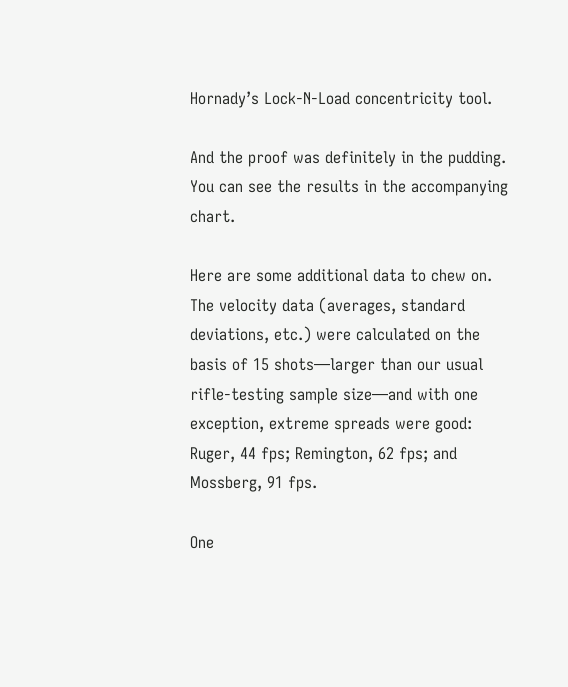Hornady’s Lock-N-Load concentricity tool.

And the proof was definitely in the pudding. You can see the results in the accompanying chart.

Here are some additional data to chew on. The velocity data (averages, standard deviations, etc.) were calculated on the basis of 15 shots—larger than our usual rifle-testing sample size—and with one exception, extreme spreads were good: Ruger, 44 fps; Remington, 62 fps; and Mossberg, 91 fps.

One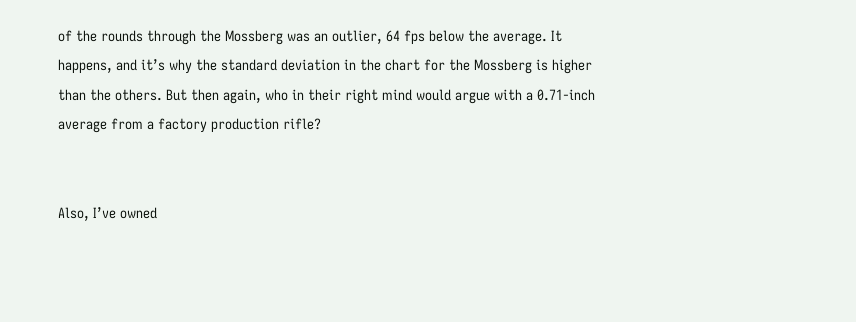of the rounds through the Mossberg was an outlier, 64 fps below the average. It happens, and it’s why the standard deviation in the chart for the Mossberg is higher than the others. But then again, who in their right mind would argue with a 0.71-inch average from a factory production rifle?


Also, I’ve owned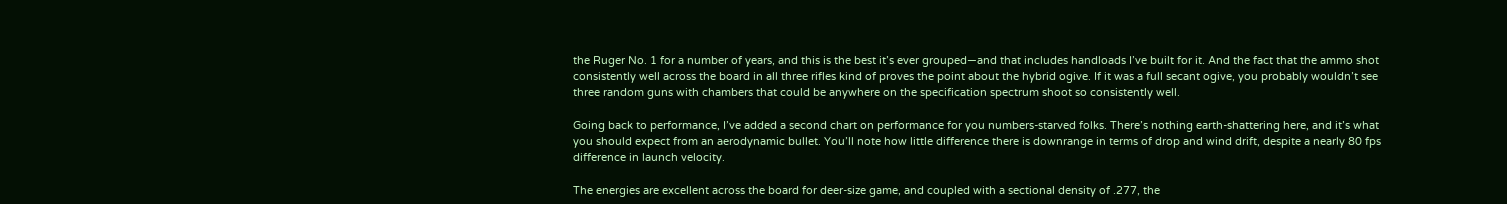the Ruger No. 1 for a number of years, and this is the best it’s ever grouped—and that includes handloads I’ve built for it. And the fact that the ammo shot consistently well across the board in all three rifles kind of proves the point about the hybrid ogive. If it was a full secant ogive, you probably wouldn’t see three random guns with chambers that could be anywhere on the specification spectrum shoot so consistently well.

Going back to performance, I’ve added a second chart on performance for you numbers-starved folks. There’s nothing earth-shattering here, and it’s what you should expect from an aerodynamic bullet. You’ll note how little difference there is downrange in terms of drop and wind drift, despite a nearly 80 fps difference in launch velocity.

The energies are excellent across the board for deer-size game, and coupled with a sectional density of .277, the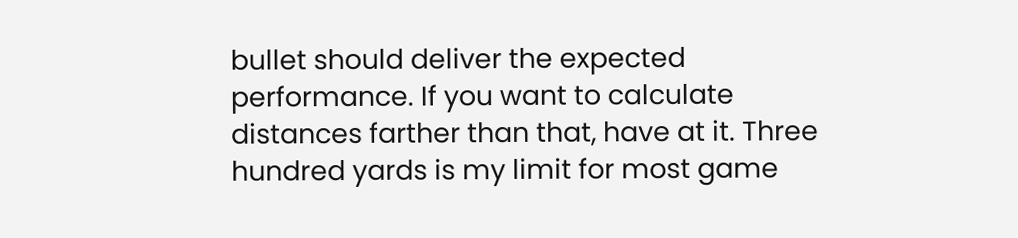bullet should deliver the expected performance. If you want to calculate distances farther than that, have at it. Three hundred yards is my limit for most game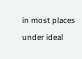in most places under ideal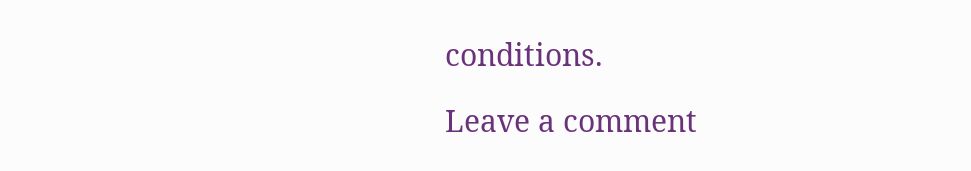conditions.

Leave a comment